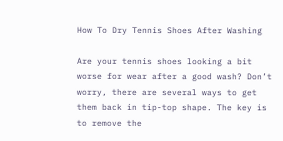How To Dry Tennis Shoes After Washing

Are your tennis shoes looking a bit worse for wear after a good wash? Don’t worry, there are several ways to get them back in tip-top shape. The key is to remove the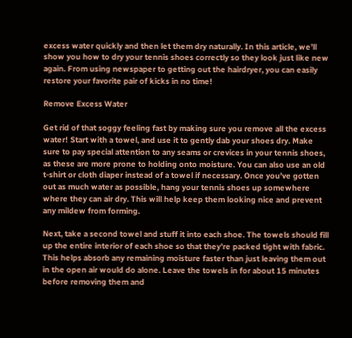excess water quickly and then let them dry naturally. In this article, we’ll show you how to dry your tennis shoes correctly so they look just like new again. From using newspaper to getting out the hairdryer, you can easily restore your favorite pair of kicks in no time!

Remove Excess Water

Get rid of that soggy feeling fast by making sure you remove all the excess water! Start with a towel, and use it to gently dab your shoes dry. Make sure to pay special attention to any seams or crevices in your tennis shoes, as these are more prone to holding onto moisture. You can also use an old t-shirt or cloth diaper instead of a towel if necessary. Once you’ve gotten out as much water as possible, hang your tennis shoes up somewhere where they can air dry. This will help keep them looking nice and prevent any mildew from forming.

Next, take a second towel and stuff it into each shoe. The towels should fill up the entire interior of each shoe so that they’re packed tight with fabric. This helps absorb any remaining moisture faster than just leaving them out in the open air would do alone. Leave the towels in for about 15 minutes before removing them and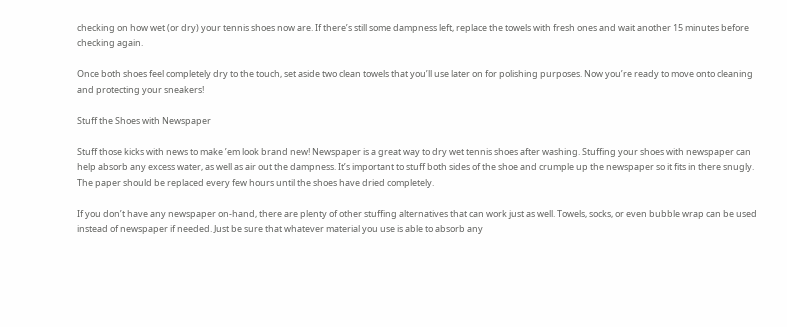checking on how wet (or dry) your tennis shoes now are. If there’s still some dampness left, replace the towels with fresh ones and wait another 15 minutes before checking again.

Once both shoes feel completely dry to the touch, set aside two clean towels that you’ll use later on for polishing purposes. Now you’re ready to move onto cleaning and protecting your sneakers!

Stuff the Shoes with Newspaper

Stuff those kicks with news to make ’em look brand new! Newspaper is a great way to dry wet tennis shoes after washing. Stuffing your shoes with newspaper can help absorb any excess water, as well as air out the dampness. It’s important to stuff both sides of the shoe and crumple up the newspaper so it fits in there snugly. The paper should be replaced every few hours until the shoes have dried completely.

If you don’t have any newspaper on-hand, there are plenty of other stuffing alternatives that can work just as well. Towels, socks, or even bubble wrap can be used instead of newspaper if needed. Just be sure that whatever material you use is able to absorb any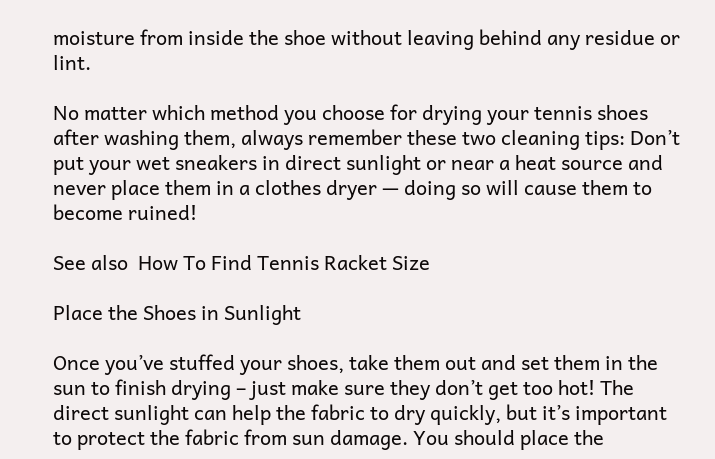moisture from inside the shoe without leaving behind any residue or lint.

No matter which method you choose for drying your tennis shoes after washing them, always remember these two cleaning tips: Don’t put your wet sneakers in direct sunlight or near a heat source and never place them in a clothes dryer — doing so will cause them to become ruined!

See also  How To Find Tennis Racket Size

Place the Shoes in Sunlight

Once you’ve stuffed your shoes, take them out and set them in the sun to finish drying – just make sure they don’t get too hot! The direct sunlight can help the fabric to dry quickly, but it’s important to protect the fabric from sun damage. You should place the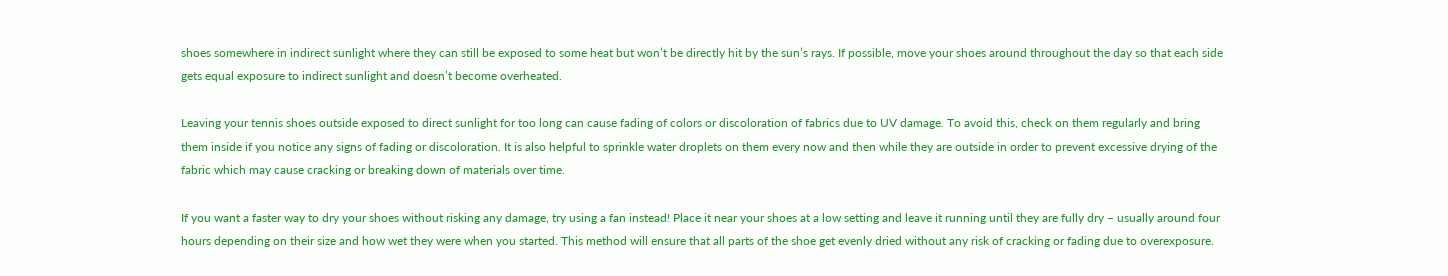shoes somewhere in indirect sunlight where they can still be exposed to some heat but won’t be directly hit by the sun’s rays. If possible, move your shoes around throughout the day so that each side gets equal exposure to indirect sunlight and doesn’t become overheated.

Leaving your tennis shoes outside exposed to direct sunlight for too long can cause fading of colors or discoloration of fabrics due to UV damage. To avoid this, check on them regularly and bring them inside if you notice any signs of fading or discoloration. It is also helpful to sprinkle water droplets on them every now and then while they are outside in order to prevent excessive drying of the fabric which may cause cracking or breaking down of materials over time.

If you want a faster way to dry your shoes without risking any damage, try using a fan instead! Place it near your shoes at a low setting and leave it running until they are fully dry – usually around four hours depending on their size and how wet they were when you started. This method will ensure that all parts of the shoe get evenly dried without any risk of cracking or fading due to overexposure.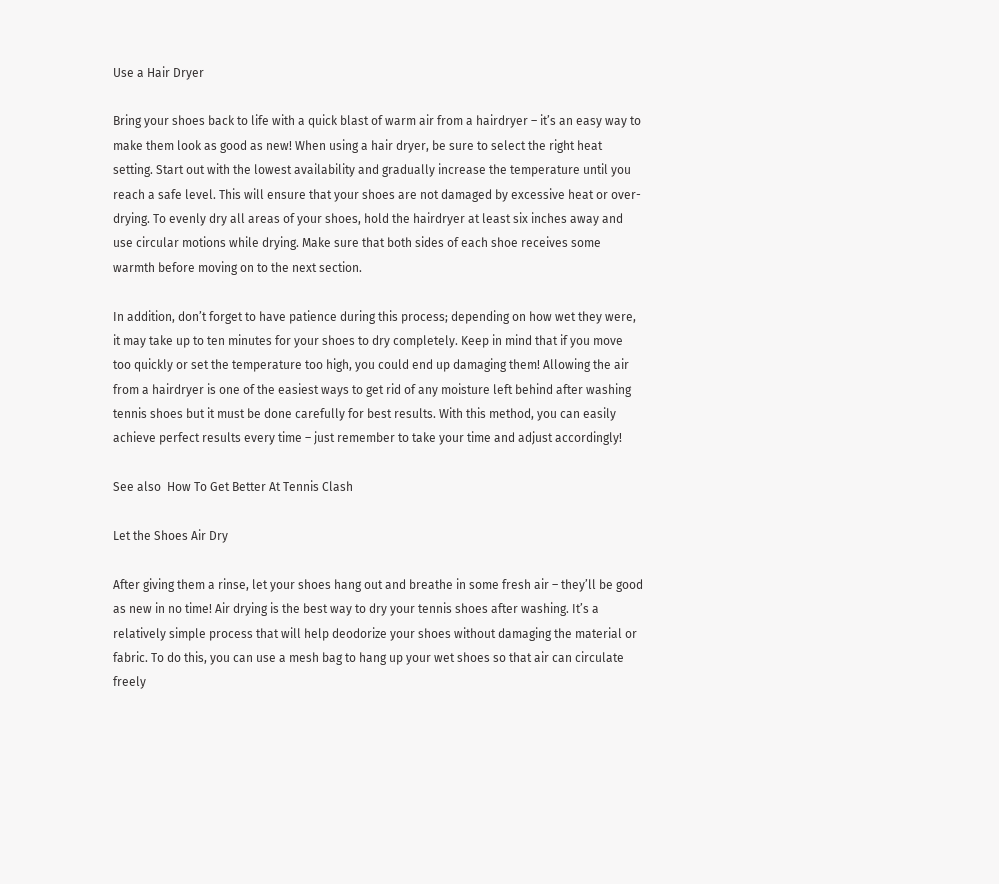Use a Hair Dryer

Bring your shoes back to life with a quick blast of warm air from a hairdryer – it’s an easy way to make them look as good as new! When using a hair dryer, be sure to select the right heat setting. Start out with the lowest availability and gradually increase the temperature until you reach a safe level. This will ensure that your shoes are not damaged by excessive heat or over-drying. To evenly dry all areas of your shoes, hold the hairdryer at least six inches away and use circular motions while drying. Make sure that both sides of each shoe receives some warmth before moving on to the next section.

In addition, don’t forget to have patience during this process; depending on how wet they were, it may take up to ten minutes for your shoes to dry completely. Keep in mind that if you move too quickly or set the temperature too high, you could end up damaging them! Allowing the air from a hairdryer is one of the easiest ways to get rid of any moisture left behind after washing tennis shoes but it must be done carefully for best results. With this method, you can easily achieve perfect results every time – just remember to take your time and adjust accordingly!

See also  How To Get Better At Tennis Clash

Let the Shoes Air Dry

After giving them a rinse, let your shoes hang out and breathe in some fresh air – they’ll be good as new in no time! Air drying is the best way to dry your tennis shoes after washing. It’s a relatively simple process that will help deodorize your shoes without damaging the material or fabric. To do this, you can use a mesh bag to hang up your wet shoes so that air can circulate freely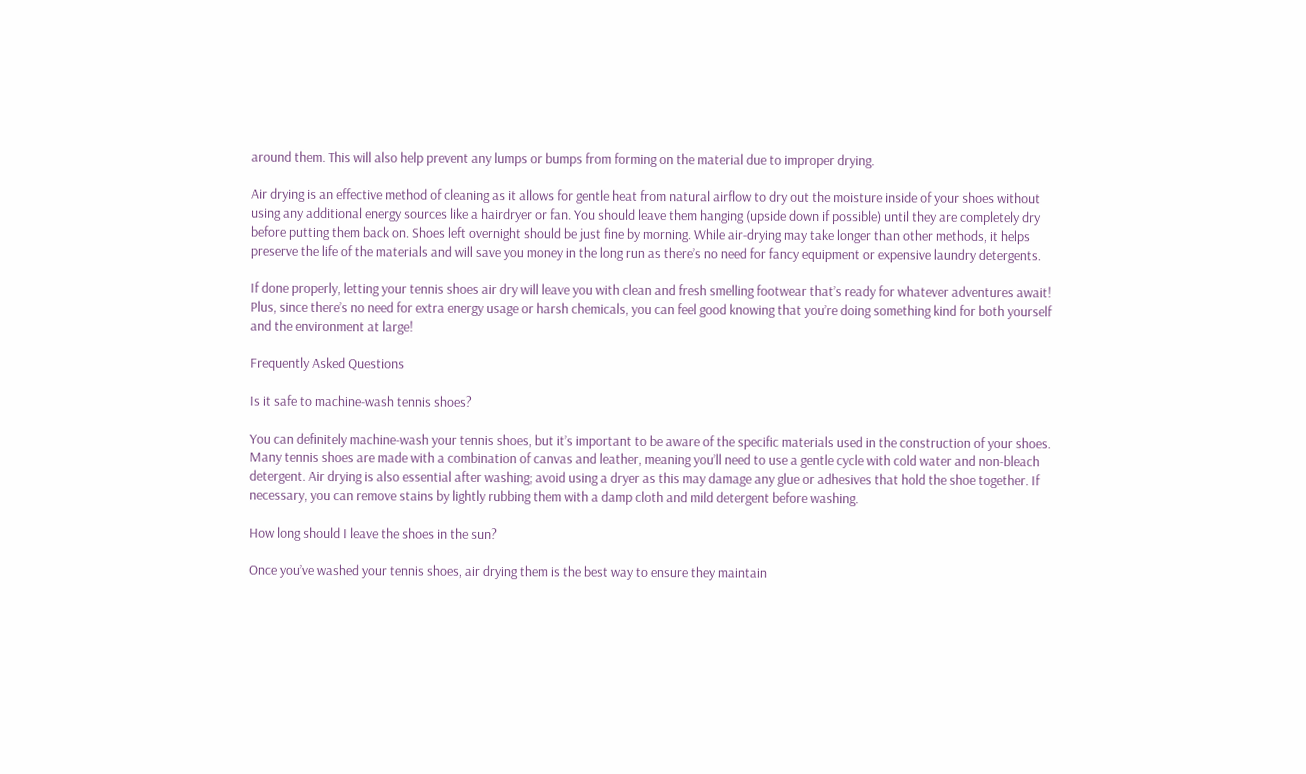around them. This will also help prevent any lumps or bumps from forming on the material due to improper drying.

Air drying is an effective method of cleaning as it allows for gentle heat from natural airflow to dry out the moisture inside of your shoes without using any additional energy sources like a hairdryer or fan. You should leave them hanging (upside down if possible) until they are completely dry before putting them back on. Shoes left overnight should be just fine by morning. While air-drying may take longer than other methods, it helps preserve the life of the materials and will save you money in the long run as there’s no need for fancy equipment or expensive laundry detergents.

If done properly, letting your tennis shoes air dry will leave you with clean and fresh smelling footwear that’s ready for whatever adventures await! Plus, since there’s no need for extra energy usage or harsh chemicals, you can feel good knowing that you’re doing something kind for both yourself and the environment at large!

Frequently Asked Questions

Is it safe to machine-wash tennis shoes?

You can definitely machine-wash your tennis shoes, but it’s important to be aware of the specific materials used in the construction of your shoes. Many tennis shoes are made with a combination of canvas and leather, meaning you’ll need to use a gentle cycle with cold water and non-bleach detergent. Air drying is also essential after washing; avoid using a dryer as this may damage any glue or adhesives that hold the shoe together. If necessary, you can remove stains by lightly rubbing them with a damp cloth and mild detergent before washing.

How long should I leave the shoes in the sun?

Once you’ve washed your tennis shoes, air drying them is the best way to ensure they maintain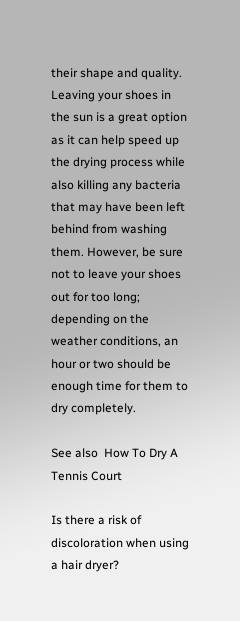their shape and quality. Leaving your shoes in the sun is a great option as it can help speed up the drying process while also killing any bacteria that may have been left behind from washing them. However, be sure not to leave your shoes out for too long; depending on the weather conditions, an hour or two should be enough time for them to dry completely.

See also  How To Dry A Tennis Court

Is there a risk of discoloration when using a hair dryer?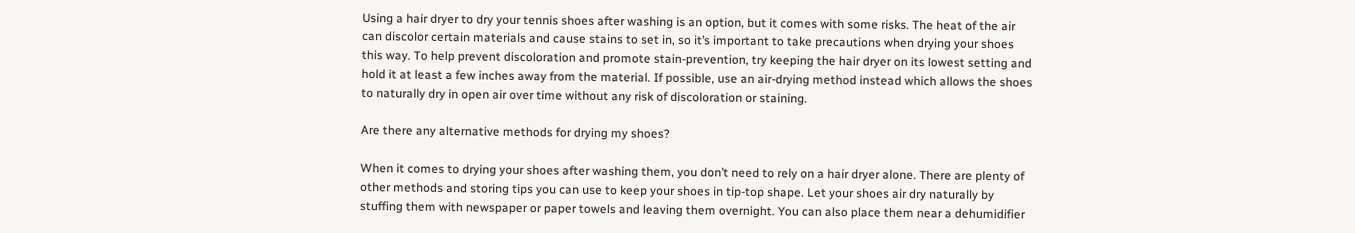Using a hair dryer to dry your tennis shoes after washing is an option, but it comes with some risks. The heat of the air can discolor certain materials and cause stains to set in, so it’s important to take precautions when drying your shoes this way. To help prevent discoloration and promote stain-prevention, try keeping the hair dryer on its lowest setting and hold it at least a few inches away from the material. If possible, use an air-drying method instead which allows the shoes to naturally dry in open air over time without any risk of discoloration or staining.

Are there any alternative methods for drying my shoes?

When it comes to drying your shoes after washing them, you don’t need to rely on a hair dryer alone. There are plenty of other methods and storing tips you can use to keep your shoes in tip-top shape. Let your shoes air dry naturally by stuffing them with newspaper or paper towels and leaving them overnight. You can also place them near a dehumidifier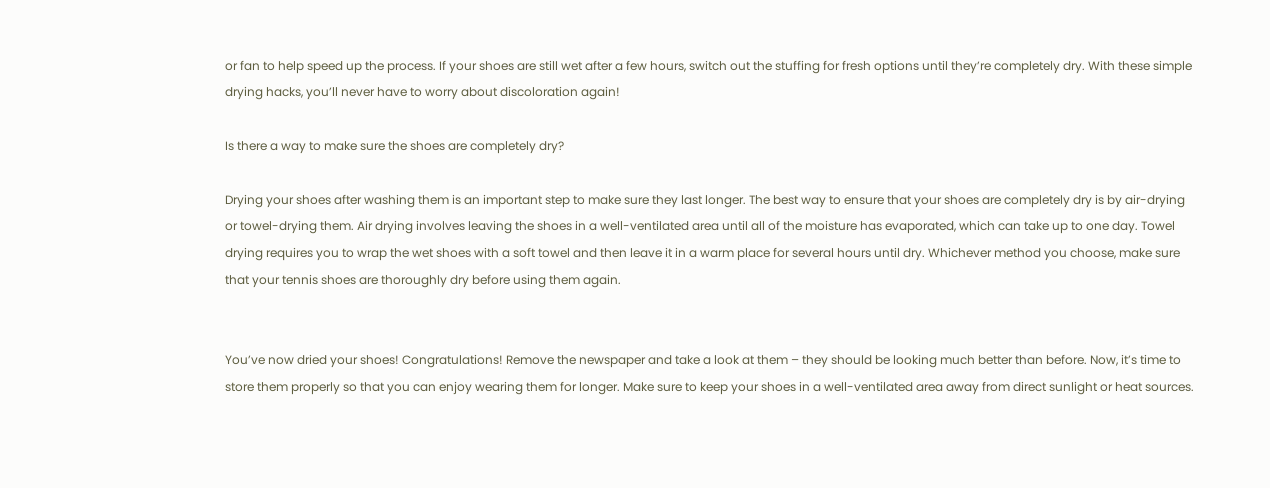or fan to help speed up the process. If your shoes are still wet after a few hours, switch out the stuffing for fresh options until they’re completely dry. With these simple drying hacks, you’ll never have to worry about discoloration again!

Is there a way to make sure the shoes are completely dry?

Drying your shoes after washing them is an important step to make sure they last longer. The best way to ensure that your shoes are completely dry is by air-drying or towel-drying them. Air drying involves leaving the shoes in a well-ventilated area until all of the moisture has evaporated, which can take up to one day. Towel drying requires you to wrap the wet shoes with a soft towel and then leave it in a warm place for several hours until dry. Whichever method you choose, make sure that your tennis shoes are thoroughly dry before using them again.


You’ve now dried your shoes! Congratulations! Remove the newspaper and take a look at them – they should be looking much better than before. Now, it’s time to store them properly so that you can enjoy wearing them for longer. Make sure to keep your shoes in a well-ventilated area away from direct sunlight or heat sources.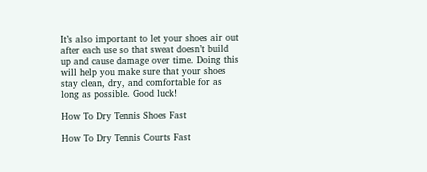It’s also important to let your shoes air out after each use so that sweat doesn’t build up and cause damage over time. Doing this will help you make sure that your shoes stay clean, dry, and comfortable for as long as possible. Good luck!

How To Dry Tennis Shoes Fast

How To Dry Tennis Courts Fast